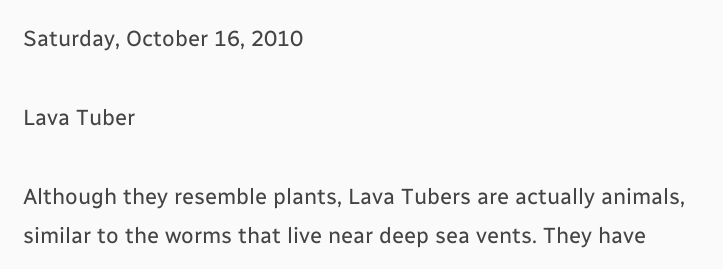Saturday, October 16, 2010

Lava Tuber

Although they resemble plants, Lava Tubers are actually animals, similar to the worms that live near deep sea vents. They have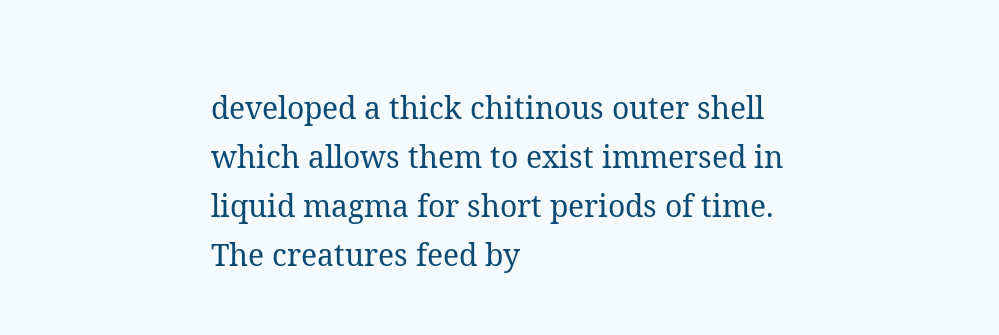developed a thick chitinous outer shell which allows them to exist immersed in liquid magma for short periods of time. The creatures feed by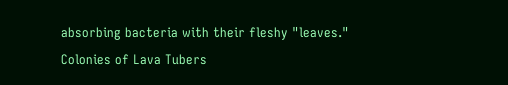absorbing bacteria with their fleshy "leaves." Colonies of Lava Tubers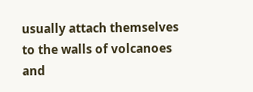usually attach themselves to the walls of volcanoes and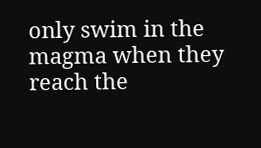only swim in the magma when they reach the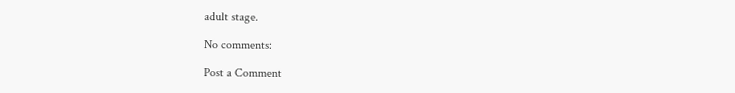adult stage.

No comments:

Post a Comment